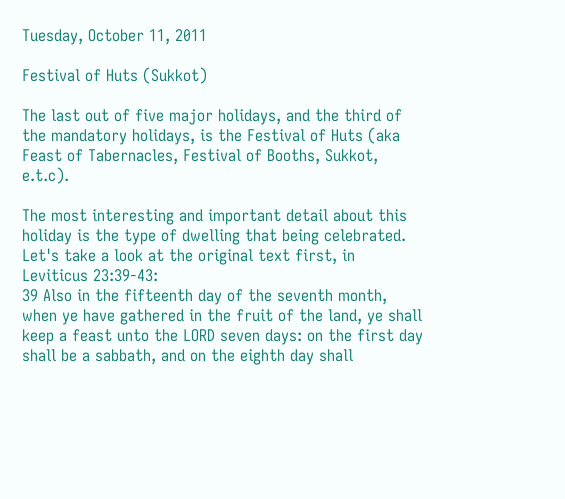Tuesday, October 11, 2011

Festival of Huts (Sukkot)

The last out of five major holidays, and the third of the mandatory holidays, is the Festival of Huts (aka Feast of Tabernacles, Festival of Booths, Sukkot, e.t.c).

The most interesting and important detail about this holiday is the type of dwelling that being celebrated. Let's take a look at the original text first, in Leviticus 23:39-43:
39 Also in the fifteenth day of the seventh month, when ye have gathered in the fruit of the land, ye shall keep a feast unto the LORD seven days: on the first day shall be a sabbath, and on the eighth day shall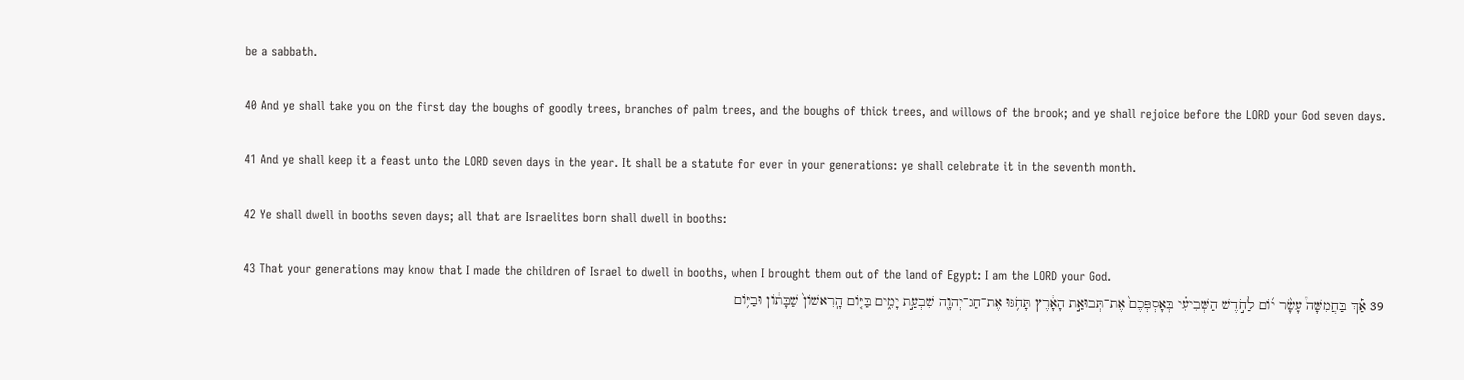be a sabbath.

40 And ye shall take you on the first day the boughs of goodly trees, branches of palm trees, and the boughs of thick trees, and willows of the brook; and ye shall rejoice before the LORD your God seven days.

41 And ye shall keep it a feast unto the LORD seven days in the year. It shall be a statute for ever in your generations: ye shall celebrate it in the seventh month.

42 Ye shall dwell in booths seven days; all that are Israelites born shall dwell in booths:

43 That your generations may know that I made the children of Israel to dwell in booths, when I brought them out of the land of Egypt: I am the LORD your God.
39 אַ֡ךְ בַּחֲמִשָּׁה֩ עָשָׂ֨ר י֜וֹם לַחֹ֣דֶשׁ הַשְּׁבִיעִ֗י בְּאָסְפְּכֶם֙ אֶת־תְּבוּאַ֣ת הָאָ֔רֶץ תָּחֹ֥גּוּ אֶת־חַג־יְהוָ֖ה שִׁבְעַ֣ת יָמִ֑ים בַּיּ֤וֹם הָֽרִאשׁוֹן֙ שַׁבָּת֔וֹן וּבַיּ֥וֹם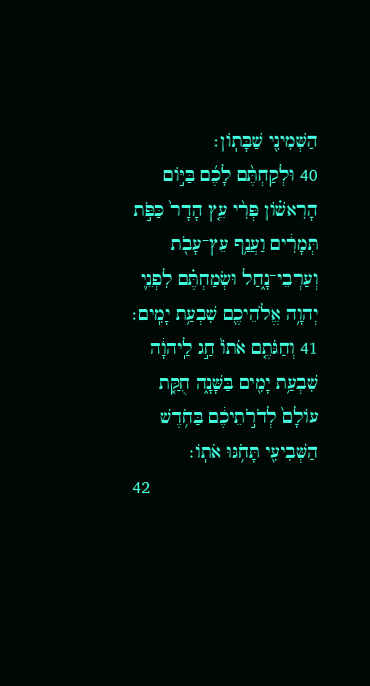הַשְּׁמִינִ֖י שַׁבָּתֽוֹן׃
40 וּלְקַחְתֶּ֨ם לָכֶ֜ם בַּיּ֣וֹם הָרִאשׁ֗וֹן פְּרִ֨י עֵ֤ץ הָדָר֙ כַּפֹּ֣ת תְּמָרִ֔ים וַעֲנַ֥ף עֵץ־עָבֹ֖ת וְעַרְבֵי־נָ֑חַל וּשְׂמַחְתֶּ֗ם לִפְנֵ֛י יְהוָ֥ה אֱלֹהֵיכֶ֖ם שִׁבְעַ֥ת יָמִֽים׃
41 וְחַגֹּתֶ֤ם אֹתוֹ֙ חַ֣ג לַֽיהוָ֔ה שִׁבְעַ֥ת יָמִ֖ים בַּשָּׁנָ֑ה חֻקַּ֤ת עוֹלָם֙ לְדֹרֹ֣תֵיכֶ֔ם בַּחֹ֥דֶשׁ הַשְּׁבִיעִ֖י תָּחֹ֥גּוּ אֹתֽוֹ׃
42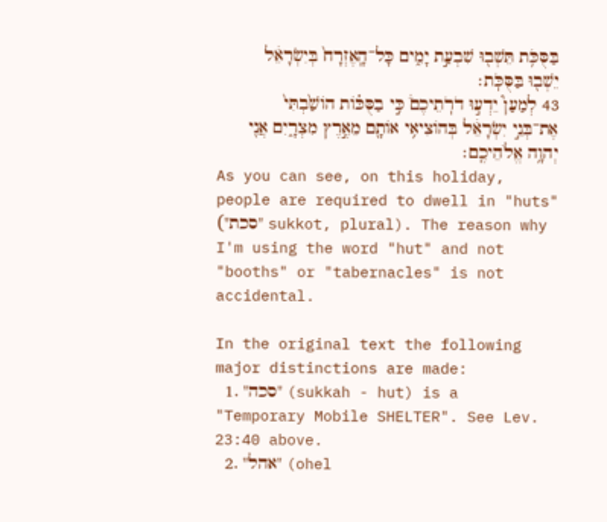בַּסֻּכֹּ֥ת תֵּשְׁב֖וּ שִׁבְעַ֣ת יָמִ֑ים כָּל־הָֽאֶזְרָח֙ בְּיִשְׂרָאֵ֔ל יֵשְׁב֖וּ בַּסֻּכֹּֽת׃
43 לְמַעַן֮ יֵדְע֣וּ דֹרֹֽתֵיכֶם֒ כִּ֣י בַסֻּכּ֗וֹת הוֹשַׁ֙בְתִּי֙ אֶת־בְּנֵ֣י יִשְׂרָאֵ֔ל בְּהוֹצִיאִ֥י אוֹתָ֖ם מֵאֶ֣רֶץ מִצְרָ֑יִם אֲנִ֖י יְהוָ֥ה אֱלֹהֵיכֶֽם׃
As you can see, on this holiday, people are required to dwell in "huts" ("סכת" sukkot, plural). The reason why I'm using the word "hut" and not "booths" or "tabernacles" is not accidental.

In the original text the following major distinctions are made:
  1. "סכה" (sukkah - hut) is a "Temporary Mobile SHELTER". See Lev. 23:40 above.
  2. "אהל" (ohel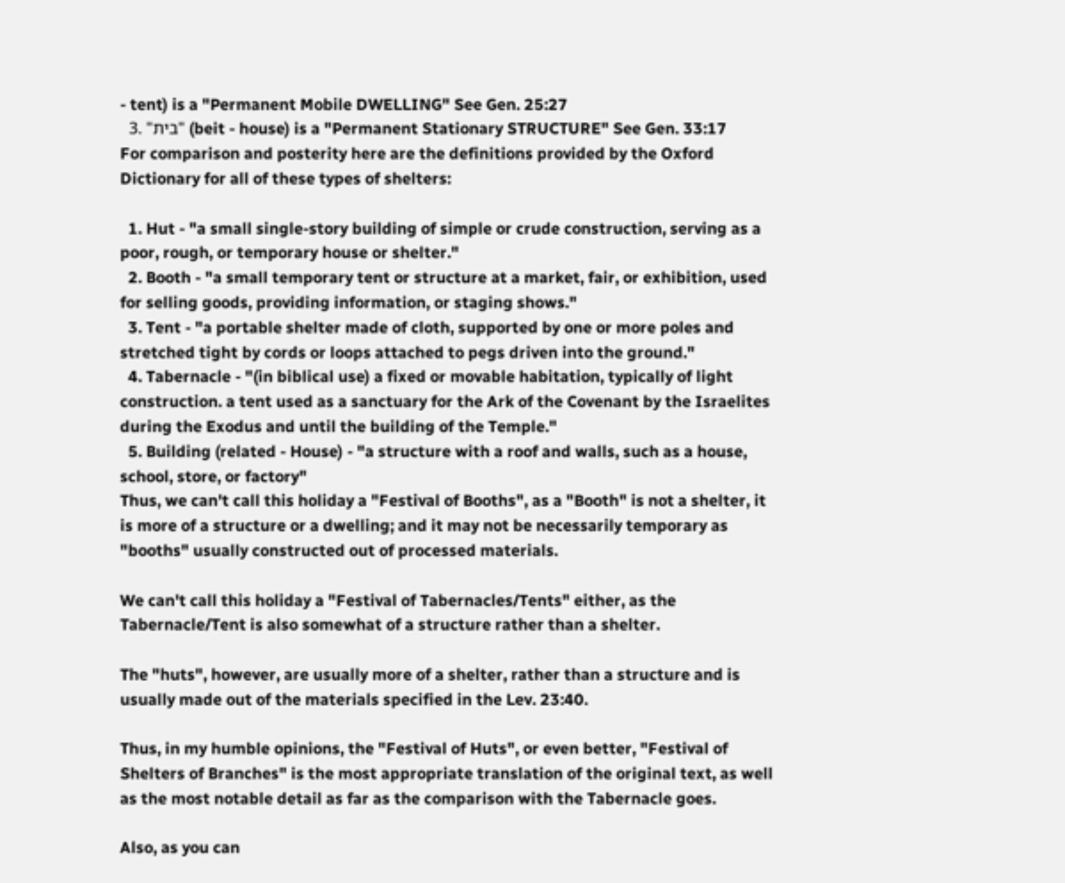- tent) is a "Permanent Mobile DWELLING" See Gen. 25:27
  3. "בית" (beit - house) is a "Permanent Stationary STRUCTURE" See Gen. 33:17
For comparison and posterity here are the definitions provided by the Oxford Dictionary for all of these types of shelters:

  1. Hut - "a small single-story building of simple or crude construction, serving as a poor, rough, or temporary house or shelter."
  2. Booth - "a small temporary tent or structure at a market, fair, or exhibition, used for selling goods, providing information, or staging shows."
  3. Tent - "a portable shelter made of cloth, supported by one or more poles and stretched tight by cords or loops attached to pegs driven into the ground."
  4. Tabernacle - "(in biblical use) a fixed or movable habitation, typically of light construction. a tent used as a sanctuary for the Ark of the Covenant by the Israelites during the Exodus and until the building of the Temple."
  5. Building (related - House) - "a structure with a roof and walls, such as a house, school, store, or factory"
Thus, we can't call this holiday a "Festival of Booths", as a "Booth" is not a shelter, it is more of a structure or a dwelling; and it may not be necessarily temporary as "booths" usually constructed out of processed materials.

We can't call this holiday a "Festival of Tabernacles/Tents" either, as the Tabernacle/Tent is also somewhat of a structure rather than a shelter.

The "huts", however, are usually more of a shelter, rather than a structure and is usually made out of the materials specified in the Lev. 23:40.

Thus, in my humble opinions, the "Festival of Huts", or even better, "Festival of Shelters of Branches" is the most appropriate translation of the original text, as well as the most notable detail as far as the comparison with the Tabernacle goes.

Also, as you can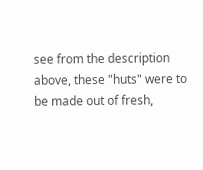see from the description above, these "huts" were to be made out of fresh,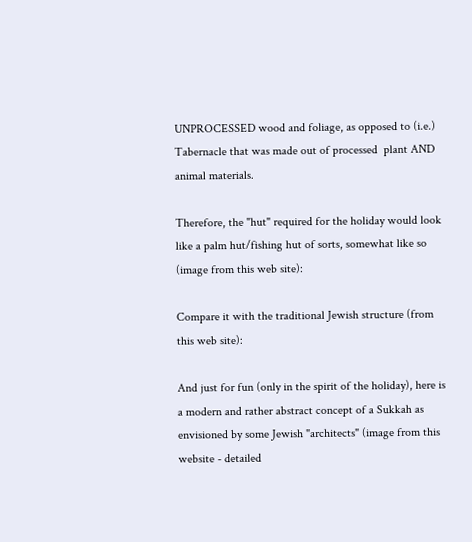UNPROCESSED wood and foliage, as opposed to (i.e.) Tabernacle that was made out of processed  plant AND animal materials.

Therefore, the "hut" required for the holiday would look like a palm hut/fishing hut of sorts, somewhat like so (image from this web site):

Compare it with the traditional Jewish structure (from this web site):

And just for fun (only in the spirit of the holiday), here is a modern and rather abstract concept of a Sukkah as envisioned by some Jewish "architects" (image from this website - detailed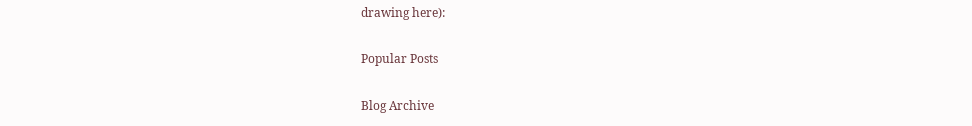drawing here):

Popular Posts

Blog Archive